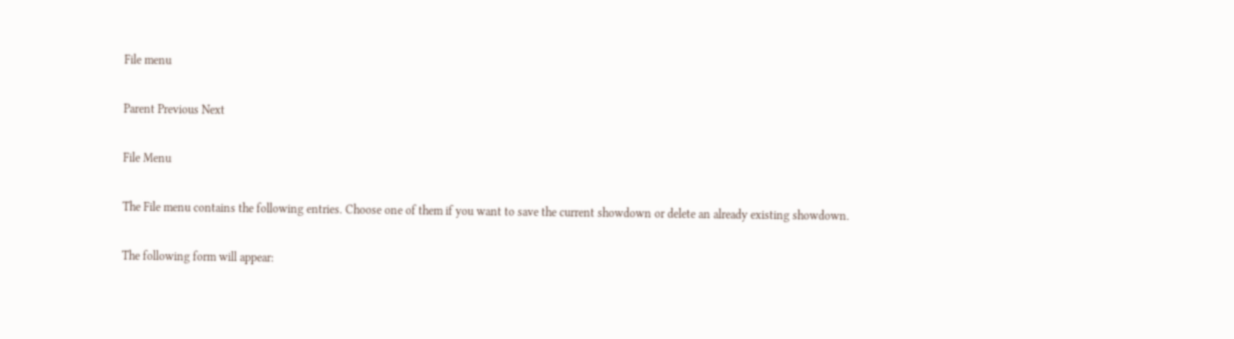File menu

Parent Previous Next

File Menu

The File menu contains the following entries. Choose one of them if you want to save the current showdown or delete an already existing showdown.

The following form will appear: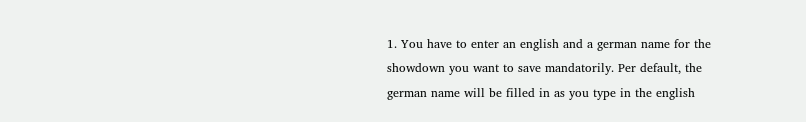1. You have to enter an english and a german name for the showdown you want to save mandatorily. Per default, the german name will be filled in as you type in the english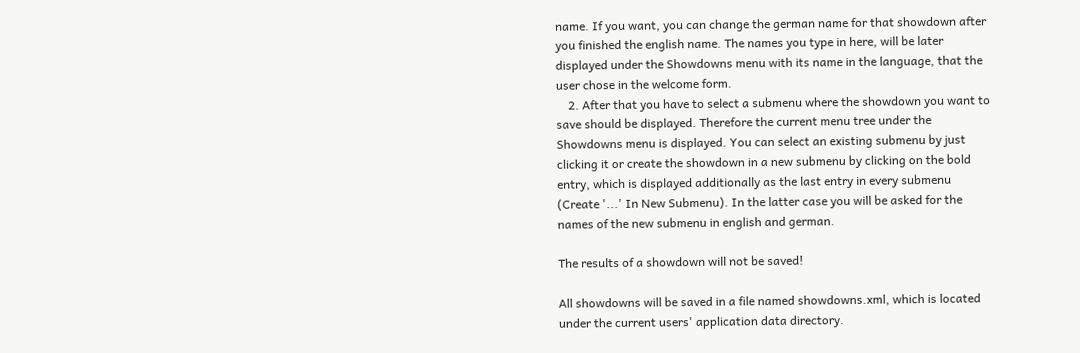name. If you want, you can change the german name for that showdown after you finished the english name. The names you type in here, will be later displayed under the Showdowns menu with its name in the language, that the user chose in the welcome form.
    2. After that you have to select a submenu where the showdown you want to save should be displayed. Therefore the current menu tree under the Showdowns menu is displayed. You can select an existing submenu by just clicking it or create the showdown in a new submenu by clicking on the bold entry, which is displayed additionally as the last entry in every submenu (Create '...' In New Submenu). In the latter case you will be asked for the names of the new submenu in english and german.

The results of a showdown will not be saved!

All showdowns will be saved in a file named showdowns.xml, which is located under the current users' application data directory.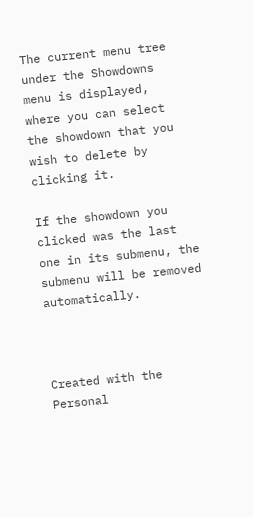The current menu tree under the Showdowns menu is displayed, where you can select the showdown that you wish to delete by clicking it.

If the showdown you clicked was the last one in its submenu, the submenu will be removed automatically.



Created with the Personal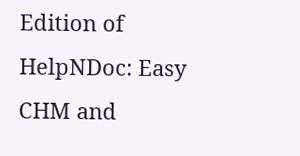Edition of HelpNDoc: Easy CHM and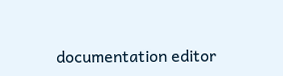documentation editor